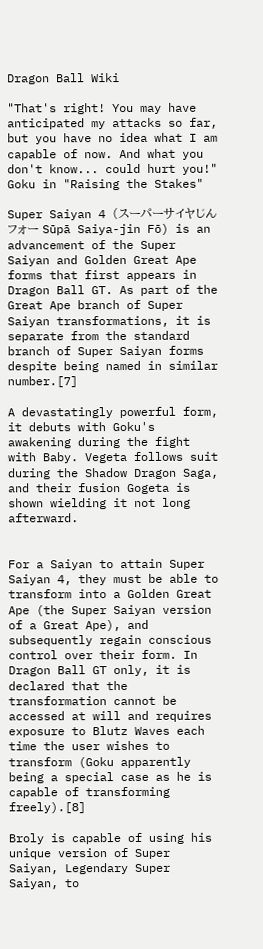Dragon Ball Wiki

"That's right! You may have anticipated my attacks so far, but you have no idea what I am capable of now. And what you don't know... could hurt you!"
Goku in "Raising the Stakes"

Super Saiyan 4 (スーパーサイヤじんフォー Sūpā Saiya-jin Fō) is an advancement of the Super Saiyan and Golden Great Ape forms that first appears in Dragon Ball GT. As part of the Great Ape branch of Super Saiyan transformations, it is separate from the standard branch of Super Saiyan forms despite being named in similar number.[7]

A devastatingly powerful form, it debuts with Goku's awakening during the fight with Baby. Vegeta follows suit during the Shadow Dragon Saga, and their fusion Gogeta is shown wielding it not long afterward.


For a Saiyan to attain Super Saiyan 4, they must be able to transform into a Golden Great Ape (the Super Saiyan version of a Great Ape), and subsequently regain conscious control over their form. In Dragon Ball GT only, it is declared that the transformation cannot be accessed at will and requires exposure to Blutz Waves each time the user wishes to transform (Goku apparently being a special case as he is capable of transforming freely).[8]

Broly is capable of using his unique version of Super Saiyan, Legendary Super Saiyan, to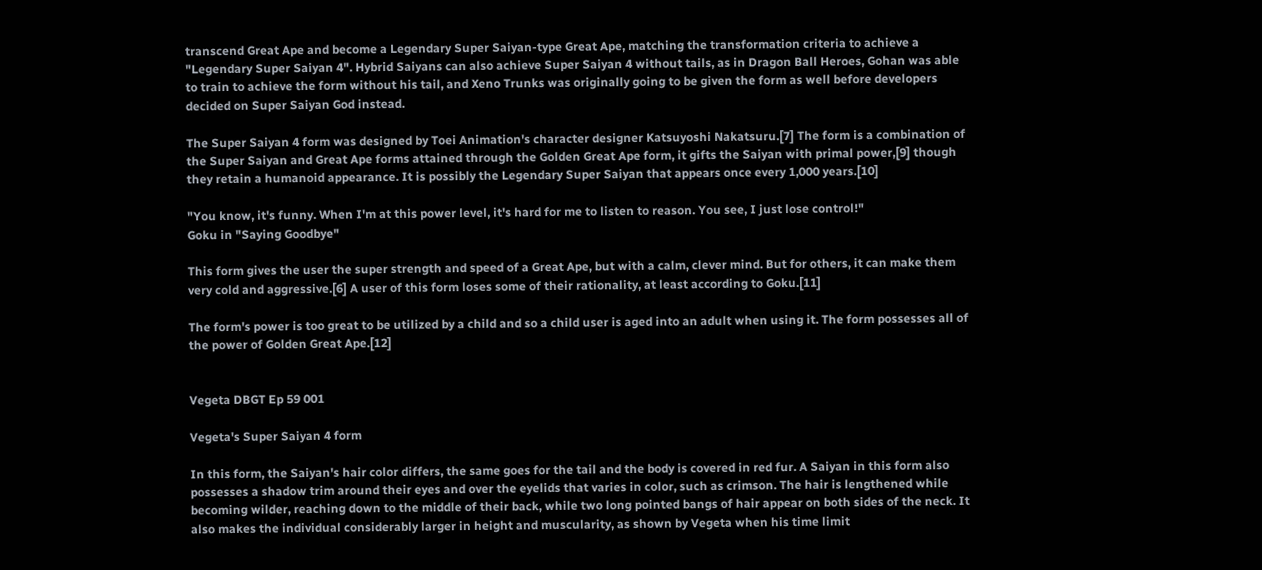transcend Great Ape and become a Legendary Super Saiyan-type Great Ape, matching the transformation criteria to achieve a "Legendary Super Saiyan 4". Hybrid Saiyans can also achieve Super Saiyan 4 without tails, as in Dragon Ball Heroes, Gohan was able to train to achieve the form without his tail, and Xeno Trunks was originally going to be given the form as well before developers decided on Super Saiyan God instead.

The Super Saiyan 4 form was designed by Toei Animation's character designer Katsuyoshi Nakatsuru.[7] The form is a combination of the Super Saiyan and Great Ape forms attained through the Golden Great Ape form, it gifts the Saiyan with primal power,[9] though they retain a humanoid appearance. It is possibly the Legendary Super Saiyan that appears once every 1,000 years.[10]

"You know, it's funny. When I'm at this power level, it's hard for me to listen to reason. You see, I just lose control!"
Goku in "Saying Goodbye"

This form gives the user the super strength and speed of a Great Ape, but with a calm, clever mind. But for others, it can make them very cold and aggressive.[6] A user of this form loses some of their rationality, at least according to Goku.[11]

The form's power is too great to be utilized by a child and so a child user is aged into an adult when using it. The form possesses all of the power of Golden Great Ape.[12]


Vegeta DBGT Ep 59 001

Vegeta's Super Saiyan 4 form

In this form, the Saiyan's hair color differs, the same goes for the tail and the body is covered in red fur. A Saiyan in this form also possesses a shadow trim around their eyes and over the eyelids that varies in color, such as crimson. The hair is lengthened while becoming wilder, reaching down to the middle of their back, while two long pointed bangs of hair appear on both sides of the neck. It also makes the individual considerably larger in height and muscularity, as shown by Vegeta when his time limit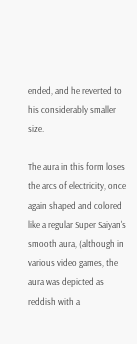ended, and he reverted to his considerably smaller size.

The aura in this form loses the arcs of electricity, once again shaped and colored like a regular Super Saiyan's smooth aura, (although in various video games, the aura was depicted as reddish with a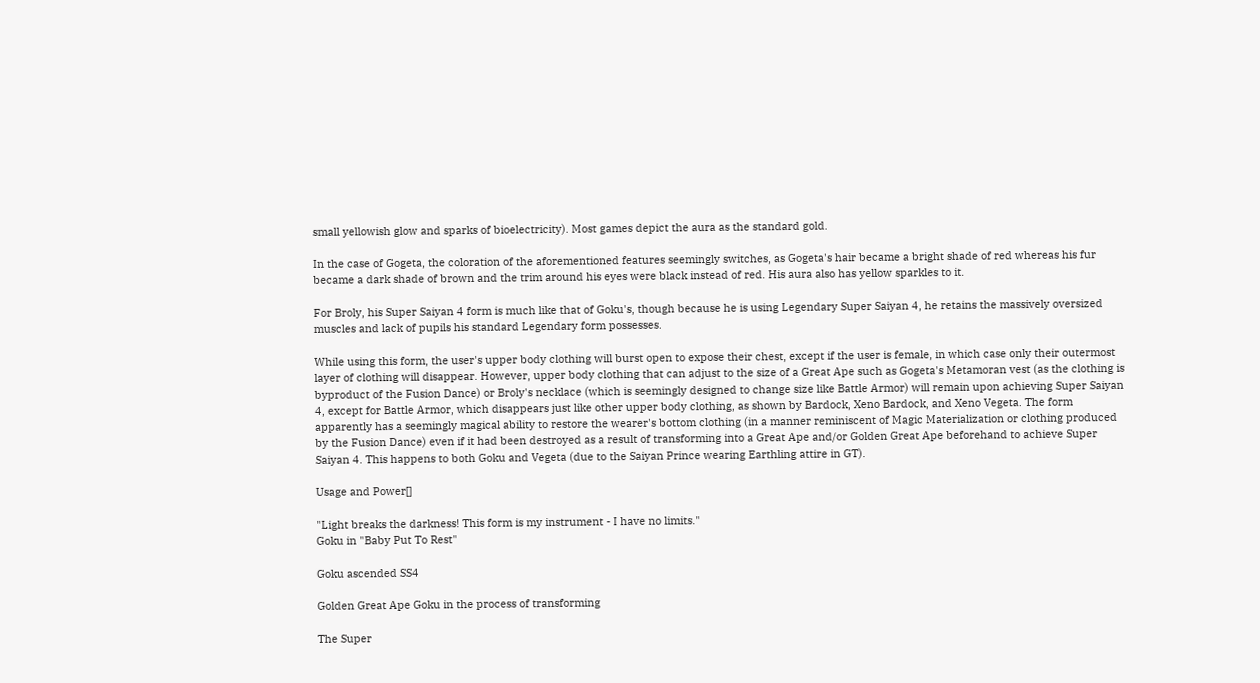small yellowish glow and sparks of bioelectricity). Most games depict the aura as the standard gold.

In the case of Gogeta, the coloration of the aforementioned features seemingly switches, as Gogeta's hair became a bright shade of red whereas his fur became a dark shade of brown and the trim around his eyes were black instead of red. His aura also has yellow sparkles to it.

For Broly, his Super Saiyan 4 form is much like that of Goku's, though because he is using Legendary Super Saiyan 4, he retains the massively oversized muscles and lack of pupils his standard Legendary form possesses.

While using this form, the user's upper body clothing will burst open to expose their chest, except if the user is female, in which case only their outermost layer of clothing will disappear. However, upper body clothing that can adjust to the size of a Great Ape such as Gogeta's Metamoran vest (as the clothing is byproduct of the Fusion Dance) or Broly's necklace (which is seemingly designed to change size like Battle Armor) will remain upon achieving Super Saiyan 4, except for Battle Armor, which disappears just like other upper body clothing, as shown by Bardock, Xeno Bardock, and Xeno Vegeta. The form apparently has a seemingly magical ability to restore the wearer's bottom clothing (in a manner reminiscent of Magic Materialization or clothing produced by the Fusion Dance) even if it had been destroyed as a result of transforming into a Great Ape and/or Golden Great Ape beforehand to achieve Super Saiyan 4. This happens to both Goku and Vegeta (due to the Saiyan Prince wearing Earthling attire in GT).

Usage and Power[]

"Light breaks the darkness! This form is my instrument - I have no limits."
Goku in "Baby Put To Rest"

Goku ascended SS4

Golden Great Ape Goku in the process of transforming

The Super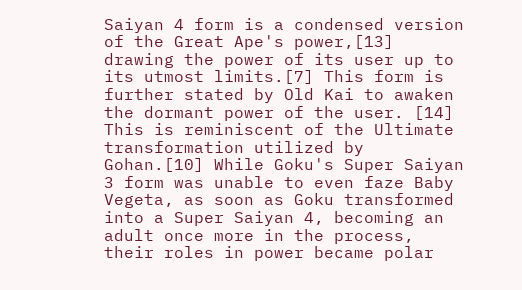Saiyan 4 form is a condensed version of the Great Ape's power,[13] drawing the power of its user up to its utmost limits.[7] This form is further stated by Old Kai to awaken the dormant power of the user. [14] This is reminiscent of the Ultimate transformation utilized by Gohan.[10] While Goku's Super Saiyan 3 form was unable to even faze Baby Vegeta, as soon as Goku transformed into a Super Saiyan 4, becoming an adult once more in the process, their roles in power became polar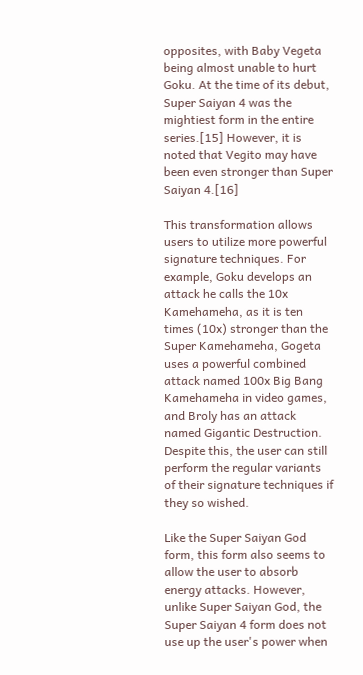opposites, with Baby Vegeta being almost unable to hurt Goku. At the time of its debut, Super Saiyan 4 was the mightiest form in the entire series.[15] However, it is noted that Vegito may have been even stronger than Super Saiyan 4.[16]

This transformation allows users to utilize more powerful signature techniques. For example, Goku develops an attack he calls the 10x Kamehameha, as it is ten times (10x) stronger than the Super Kamehameha, Gogeta uses a powerful combined attack named 100x Big Bang Kamehameha in video games, and Broly has an attack named Gigantic Destruction. Despite this, the user can still perform the regular variants of their signature techniques if they so wished.

Like the Super Saiyan God form, this form also seems to allow the user to absorb energy attacks. However, unlike Super Saiyan God, the Super Saiyan 4 form does not use up the user's power when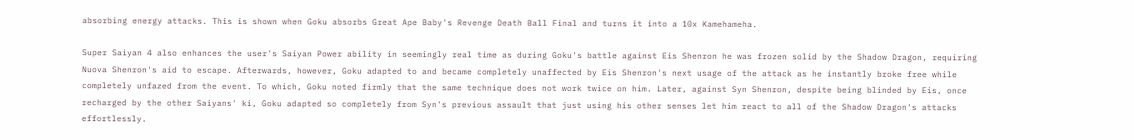absorbing energy attacks. This is shown when Goku absorbs Great Ape Baby's Revenge Death Ball Final and turns it into a 10x Kamehameha.

Super Saiyan 4 also enhances the user's Saiyan Power ability in seemingly real time as during Goku's battle against Eis Shenron he was frozen solid by the Shadow Dragon, requiring Nuova Shenron's aid to escape. Afterwards, however, Goku adapted to and became completely unaffected by Eis Shenron's next usage of the attack as he instantly broke free while completely unfazed from the event. To which, Goku noted firmly that the same technique does not work twice on him. Later, against Syn Shenron, despite being blinded by Eis, once recharged by the other Saiyans' ki, Goku adapted so completely from Syn's previous assault that just using his other senses let him react to all of the Shadow Dragon's attacks effortlessly.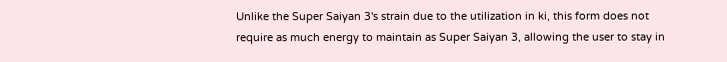Unlike the Super Saiyan 3's strain due to the utilization in ki, this form does not require as much energy to maintain as Super Saiyan 3, allowing the user to stay in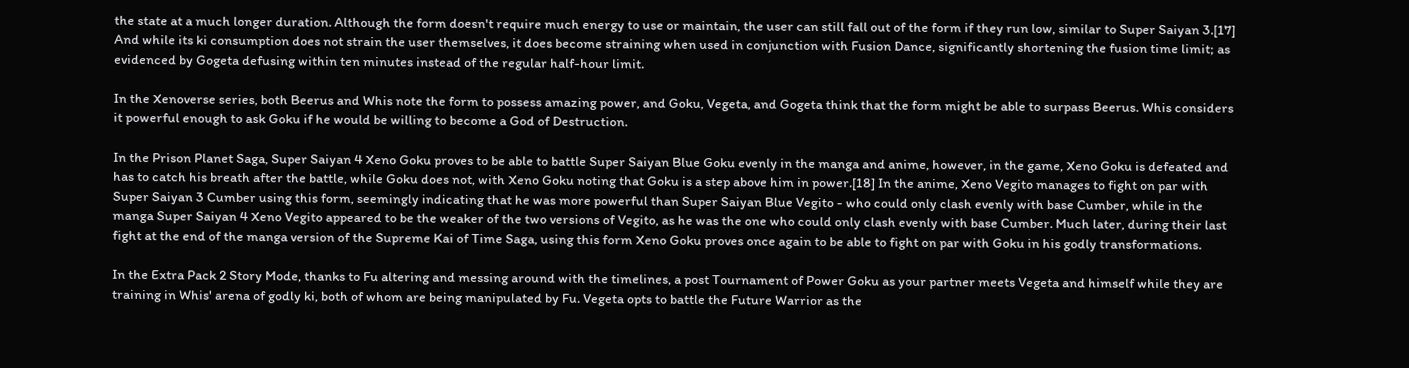the state at a much longer duration. Although the form doesn't require much energy to use or maintain, the user can still fall out of the form if they run low, similar to Super Saiyan 3.[17] And while its ki consumption does not strain the user themselves, it does become straining when used in conjunction with Fusion Dance, significantly shortening the fusion time limit; as evidenced by Gogeta defusing within ten minutes instead of the regular half-hour limit.

In the Xenoverse series, both Beerus and Whis note the form to possess amazing power, and Goku, Vegeta, and Gogeta think that the form might be able to surpass Beerus. Whis considers it powerful enough to ask Goku if he would be willing to become a God of Destruction.

In the Prison Planet Saga, Super Saiyan 4 Xeno Goku proves to be able to battle Super Saiyan Blue Goku evenly in the manga and anime, however, in the game, Xeno Goku is defeated and has to catch his breath after the battle, while Goku does not, with Xeno Goku noting that Goku is a step above him in power.[18] In the anime, Xeno Vegito manages to fight on par with Super Saiyan 3 Cumber using this form, seemingly indicating that he was more powerful than Super Saiyan Blue Vegito - who could only clash evenly with base Cumber, while in the manga Super Saiyan 4 Xeno Vegito appeared to be the weaker of the two versions of Vegito, as he was the one who could only clash evenly with base Cumber. Much later, during their last fight at the end of the manga version of the Supreme Kai of Time Saga, using this form Xeno Goku proves once again to be able to fight on par with Goku in his godly transformations.

In the Extra Pack 2 Story Mode, thanks to Fu altering and messing around with the timelines, a post Tournament of Power Goku as your partner meets Vegeta and himself while they are training in Whis' arena of godly ki, both of whom are being manipulated by Fu. Vegeta opts to battle the Future Warrior as the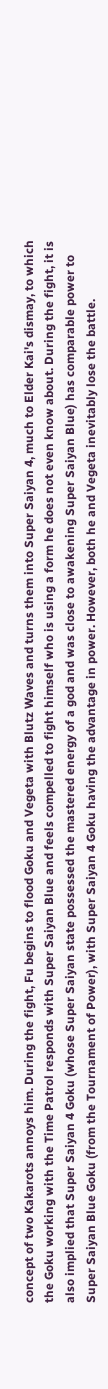concept of two Kakarots annoys him. During the fight, Fu begins to flood Goku and Vegeta with Blutz Waves and turns them into Super Saiyan 4, much to Elder Kai's dismay, to which the Goku working with the Time Patrol responds with Super Saiyan Blue and feels compelled to fight himself who is using a form he does not even know about. During the fight, it is also implied that Super Saiyan 4 Goku (whose Super Saiyan state possessed the mastered energy of a god and was close to awakening Super Saiyan Blue) has comparable power to Super Saiyan Blue Goku (from the Tournament of Power), with Super Saiyan 4 Goku having the advantage in power. However, both he and Vegeta inevitably lose the battle.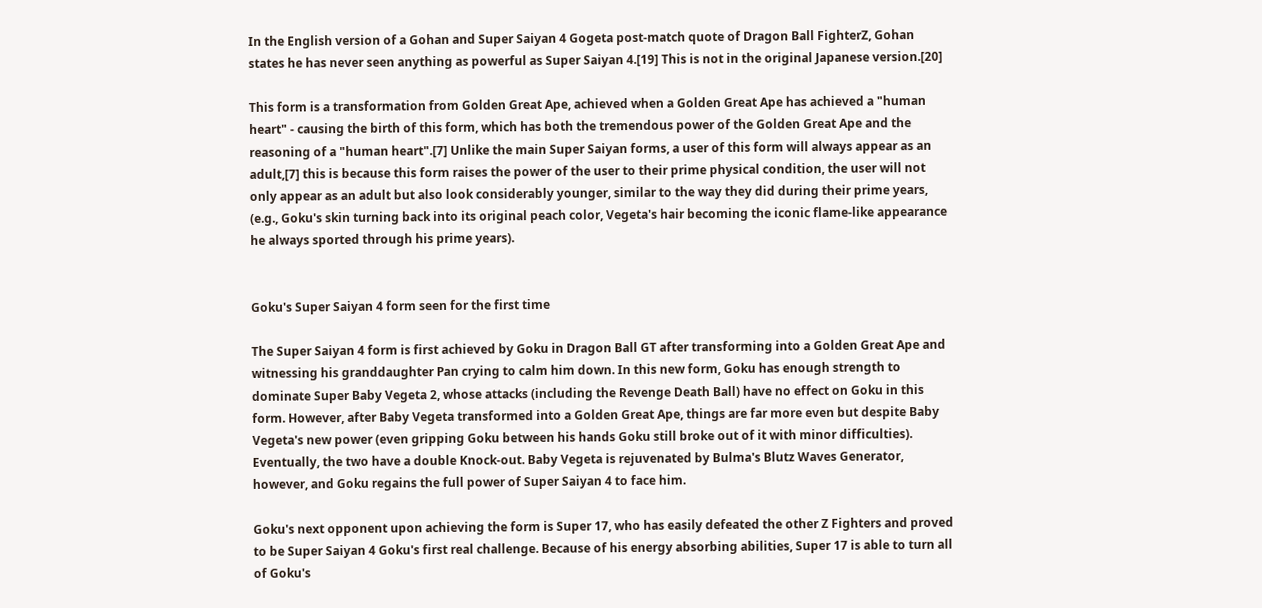In the English version of a Gohan and Super Saiyan 4 Gogeta post-match quote of Dragon Ball FighterZ, Gohan states he has never seen anything as powerful as Super Saiyan 4.[19] This is not in the original Japanese version.[20]

This form is a transformation from Golden Great Ape, achieved when a Golden Great Ape has achieved a "human heart" - causing the birth of this form, which has both the tremendous power of the Golden Great Ape and the reasoning of a "human heart".[7] Unlike the main Super Saiyan forms, a user of this form will always appear as an adult,[7] this is because this form raises the power of the user to their prime physical condition, the user will not only appear as an adult but also look considerably younger, similar to the way they did during their prime years, (e.g., Goku's skin turning back into its original peach color, Vegeta's hair becoming the iconic flame-like appearance he always sported through his prime years).


Goku's Super Saiyan 4 form seen for the first time

The Super Saiyan 4 form is first achieved by Goku in Dragon Ball GT after transforming into a Golden Great Ape and witnessing his granddaughter Pan crying to calm him down. In this new form, Goku has enough strength to dominate Super Baby Vegeta 2, whose attacks (including the Revenge Death Ball) have no effect on Goku in this form. However, after Baby Vegeta transformed into a Golden Great Ape, things are far more even but despite Baby Vegeta's new power (even gripping Goku between his hands Goku still broke out of it with minor difficulties). Eventually, the two have a double Knock-out. Baby Vegeta is rejuvenated by Bulma's Blutz Waves Generator, however, and Goku regains the full power of Super Saiyan 4 to face him.

Goku's next opponent upon achieving the form is Super 17, who has easily defeated the other Z Fighters and proved to be Super Saiyan 4 Goku's first real challenge. Because of his energy absorbing abilities, Super 17 is able to turn all of Goku's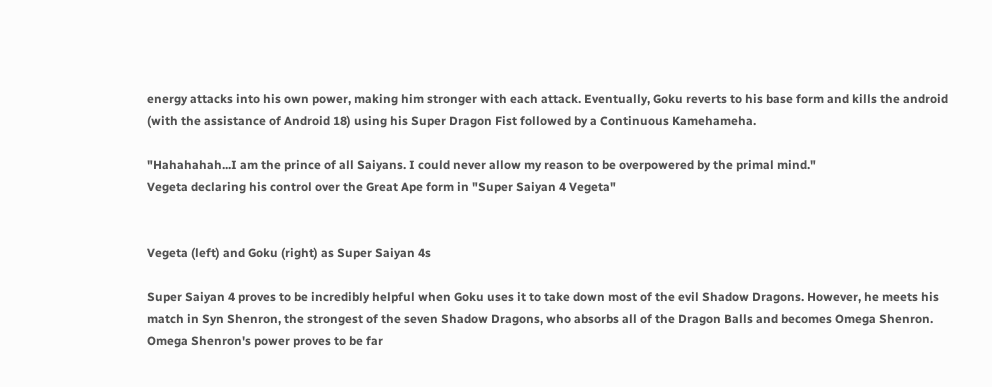energy attacks into his own power, making him stronger with each attack. Eventually, Goku reverts to his base form and kills the android (with the assistance of Android 18) using his Super Dragon Fist followed by a Continuous Kamehameha.

"Hahahahah...I am the prince of all Saiyans. I could never allow my reason to be overpowered by the primal mind."
Vegeta declaring his control over the Great Ape form in "Super Saiyan 4 Vegeta"


Vegeta (left) and Goku (right) as Super Saiyan 4s

Super Saiyan 4 proves to be incredibly helpful when Goku uses it to take down most of the evil Shadow Dragons. However, he meets his match in Syn Shenron, the strongest of the seven Shadow Dragons, who absorbs all of the Dragon Balls and becomes Omega Shenron. Omega Shenron's power proves to be far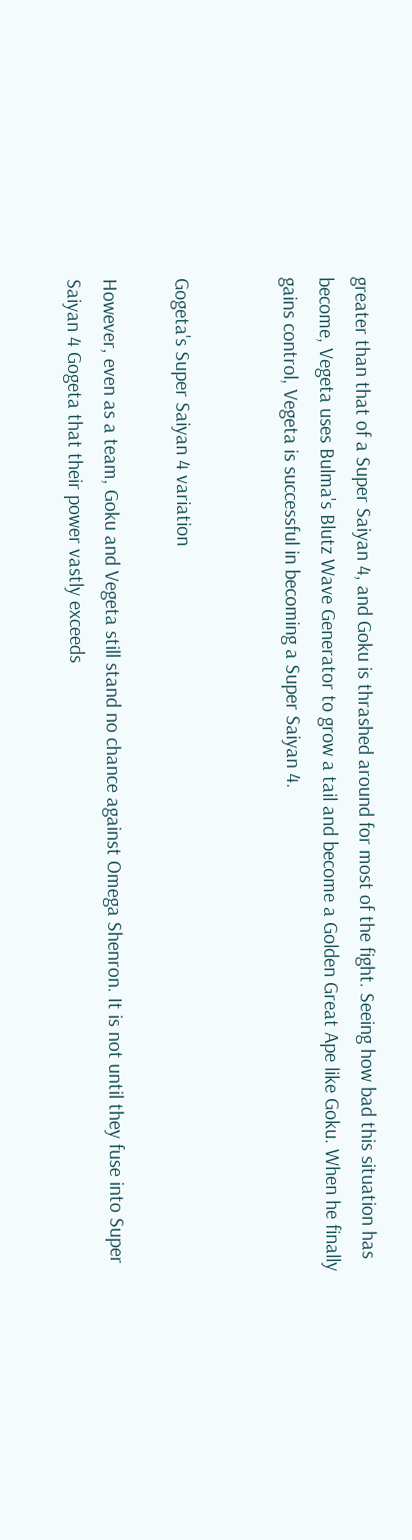greater than that of a Super Saiyan 4, and Goku is thrashed around for most of the fight. Seeing how bad this situation has become, Vegeta uses Bulma's Blutz Wave Generator to grow a tail and become a Golden Great Ape like Goku. When he finally gains control, Vegeta is successful in becoming a Super Saiyan 4.


Gogeta's Super Saiyan 4 variation

However, even as a team, Goku and Vegeta still stand no chance against Omega Shenron. It is not until they fuse into Super Saiyan 4 Gogeta that their power vastly exceeds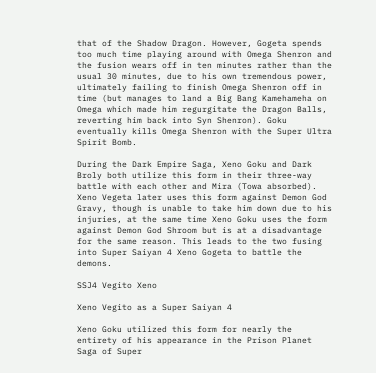that of the Shadow Dragon. However, Gogeta spends too much time playing around with Omega Shenron and the fusion wears off in ten minutes rather than the usual 30 minutes, due to his own tremendous power, ultimately failing to finish Omega Shenron off in time (but manages to land a Big Bang Kamehameha on Omega which made him regurgitate the Dragon Balls, reverting him back into Syn Shenron). Goku eventually kills Omega Shenron with the Super Ultra Spirit Bomb.

During the Dark Empire Saga, Xeno Goku and Dark Broly both utilize this form in their three-way battle with each other and Mira (Towa absorbed). Xeno Vegeta later uses this form against Demon God Gravy, though is unable to take him down due to his injuries, at the same time Xeno Goku uses the form against Demon God Shroom but is at a disadvantage for the same reason. This leads to the two fusing into Super Saiyan 4 Xeno Gogeta to battle the demons.

SSJ4 Vegito Xeno

Xeno Vegito as a Super Saiyan 4

Xeno Goku utilized this form for nearly the entirety of his appearance in the Prison Planet Saga of Super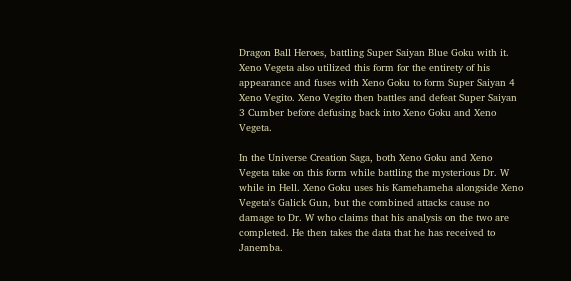Dragon Ball Heroes, battling Super Saiyan Blue Goku with it. Xeno Vegeta also utilized this form for the entirety of his appearance and fuses with Xeno Goku to form Super Saiyan 4 Xeno Vegito. Xeno Vegito then battles and defeat Super Saiyan 3 Cumber before defusing back into Xeno Goku and Xeno Vegeta.

In the Universe Creation Saga, both Xeno Goku and Xeno Vegeta take on this form while battling the mysterious Dr. W while in Hell. Xeno Goku uses his Kamehameha alongside Xeno Vegeta's Galick Gun, but the combined attacks cause no damage to Dr. W who claims that his analysis on the two are completed. He then takes the data that he has received to Janemba.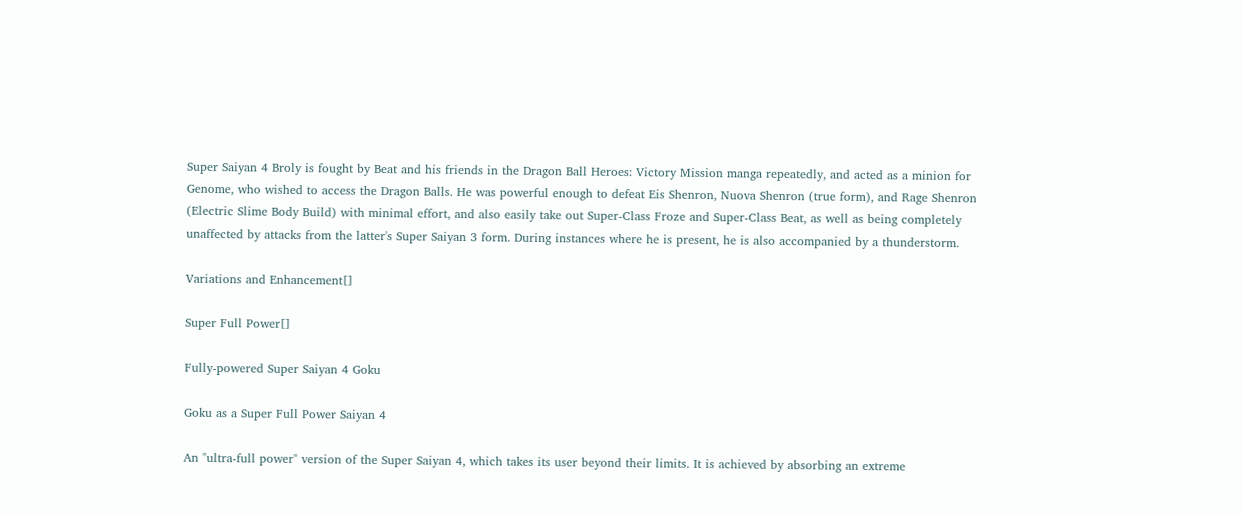Super Saiyan 4 Broly is fought by Beat and his friends in the Dragon Ball Heroes: Victory Mission manga repeatedly, and acted as a minion for Genome, who wished to access the Dragon Balls. He was powerful enough to defeat Eis Shenron, Nuova Shenron (true form), and Rage Shenron (Electric Slime Body Build) with minimal effort, and also easily take out Super-Class Froze and Super-Class Beat, as well as being completely unaffected by attacks from the latter's Super Saiyan 3 form. During instances where he is present, he is also accompanied by a thunderstorm.

Variations and Enhancement[]

Super Full Power[]

Fully-powered Super Saiyan 4 Goku

Goku as a Super Full Power Saiyan 4

An "ultra-full power" version of the Super Saiyan 4, which takes its user beyond their limits. It is achieved by absorbing an extreme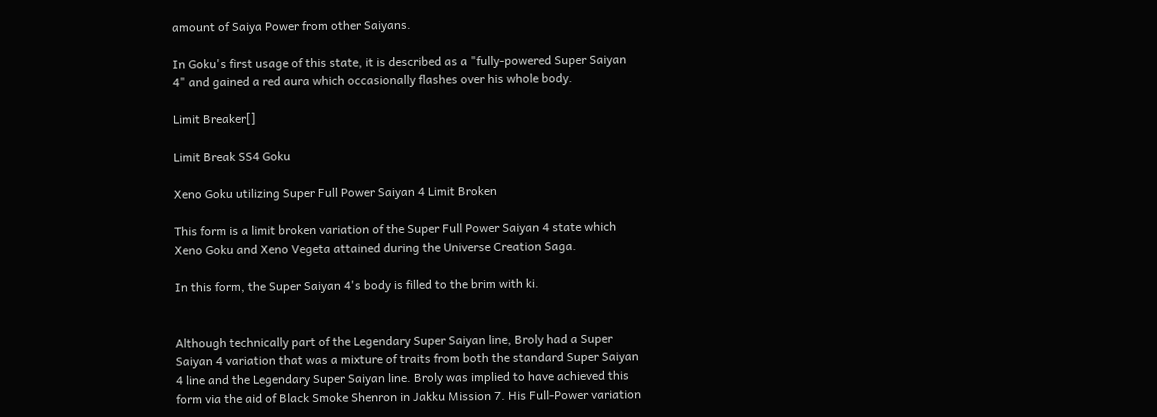amount of Saiya Power from other Saiyans.

In Goku's first usage of this state, it is described as a "fully-powered Super Saiyan 4" and gained a red aura which occasionally flashes over his whole body.

Limit Breaker[]

Limit Break SS4 Goku

Xeno Goku utilizing Super Full Power Saiyan 4 Limit Broken

This form is a limit broken variation of the Super Full Power Saiyan 4 state which Xeno Goku and Xeno Vegeta attained during the Universe Creation Saga.

In this form, the Super Saiyan 4's body is filled to the brim with ki.


Although technically part of the Legendary Super Saiyan line, Broly had a Super Saiyan 4 variation that was a mixture of traits from both the standard Super Saiyan 4 line and the Legendary Super Saiyan line. Broly was implied to have achieved this form via the aid of Black Smoke Shenron in Jakku Mission 7. His Full-Power variation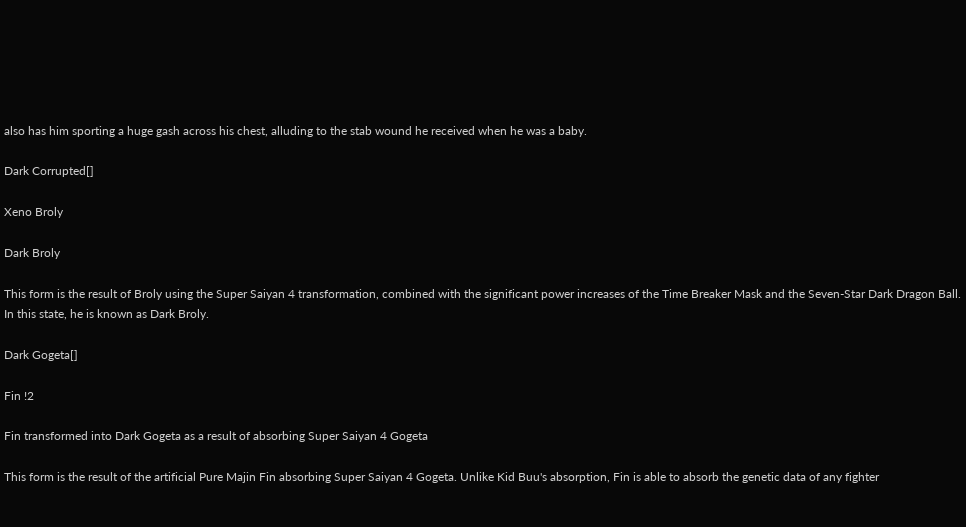also has him sporting a huge gash across his chest, alluding to the stab wound he received when he was a baby.

Dark Corrupted[]

Xeno Broly

Dark Broly

This form is the result of Broly using the Super Saiyan 4 transformation, combined with the significant power increases of the Time Breaker Mask and the Seven-Star Dark Dragon Ball. In this state, he is known as Dark Broly.

Dark Gogeta[]

Fin !2

Fin transformed into Dark Gogeta as a result of absorbing Super Saiyan 4 Gogeta

This form is the result of the artificial Pure Majin Fin absorbing Super Saiyan 4 Gogeta. Unlike Kid Buu's absorption, Fin is able to absorb the genetic data of any fighter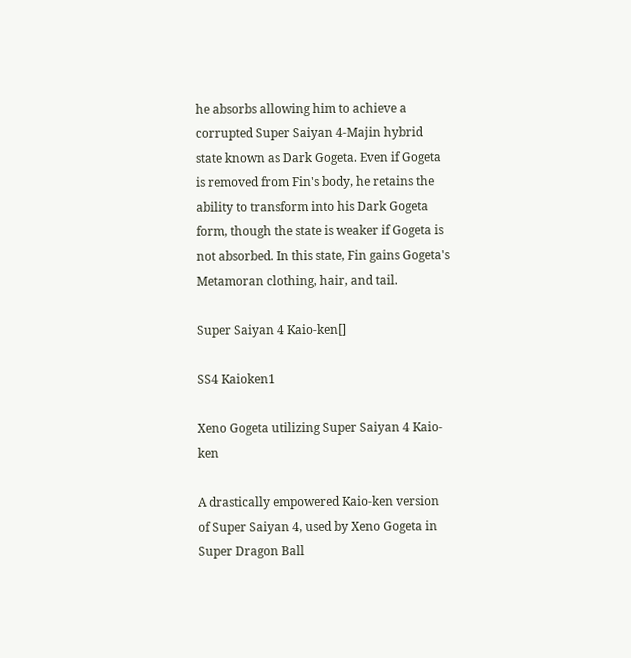he absorbs allowing him to achieve a corrupted Super Saiyan 4-Majin hybrid state known as Dark Gogeta. Even if Gogeta is removed from Fin's body, he retains the ability to transform into his Dark Gogeta form, though the state is weaker if Gogeta is not absorbed. In this state, Fin gains Gogeta's Metamoran clothing, hair, and tail.

Super Saiyan 4 Kaio-ken[]

SS4 Kaioken1

Xeno Gogeta utilizing Super Saiyan 4 Kaio-ken

A drastically empowered Kaio-ken version of Super Saiyan 4, used by Xeno Gogeta in Super Dragon Ball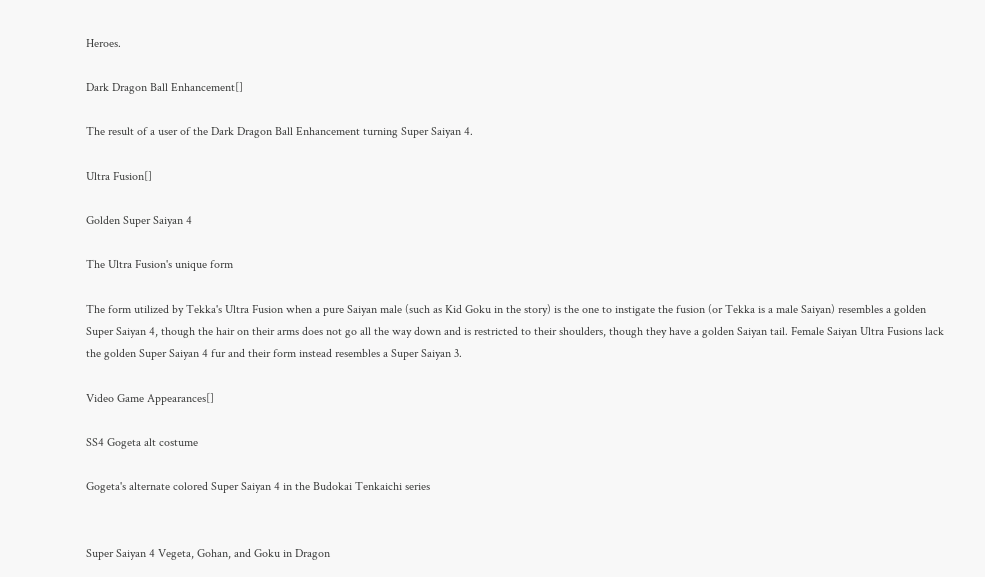Heroes.

Dark Dragon Ball Enhancement[]

The result of a user of the Dark Dragon Ball Enhancement turning Super Saiyan 4.

Ultra Fusion[]

Golden Super Saiyan 4

The Ultra Fusion's unique form

The form utilized by Tekka's Ultra Fusion when a pure Saiyan male (such as Kid Goku in the story) is the one to instigate the fusion (or Tekka is a male Saiyan) resembles a golden Super Saiyan 4, though the hair on their arms does not go all the way down and is restricted to their shoulders, though they have a golden Saiyan tail. Female Saiyan Ultra Fusions lack the golden Super Saiyan 4 fur and their form instead resembles a Super Saiyan 3.

Video Game Appearances[]

SS4 Gogeta alt costume

Gogeta's alternate colored Super Saiyan 4 in the Budokai Tenkaichi series


Super Saiyan 4 Vegeta, Gohan, and Goku in Dragon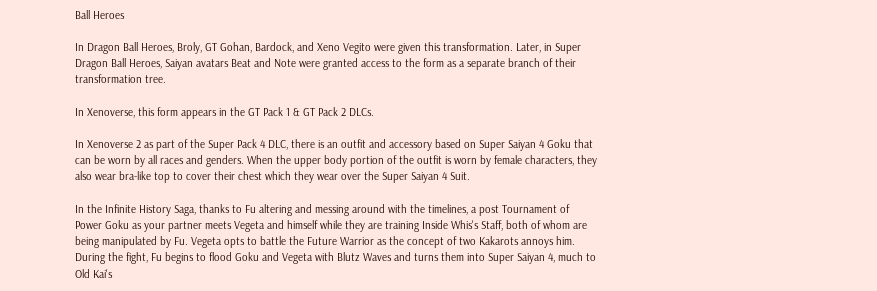Ball Heroes

In Dragon Ball Heroes, Broly, GT Gohan, Bardock, and Xeno Vegito were given this transformation. Later, in Super Dragon Ball Heroes, Saiyan avatars Beat and Note were granted access to the form as a separate branch of their transformation tree.

In Xenoverse, this form appears in the GT Pack 1 & GT Pack 2 DLCs.

In Xenoverse 2 as part of the Super Pack 4 DLC, there is an outfit and accessory based on Super Saiyan 4 Goku that can be worn by all races and genders. When the upper body portion of the outfit is worn by female characters, they also wear bra-like top to cover their chest which they wear over the Super Saiyan 4 Suit.

In the Infinite History Saga, thanks to Fu altering and messing around with the timelines, a post Tournament of Power Goku as your partner meets Vegeta and himself while they are training Inside Whis's Staff, both of whom are being manipulated by Fu. Vegeta opts to battle the Future Warrior as the concept of two Kakarots annoys him. During the fight, Fu begins to flood Goku and Vegeta with Blutz Waves and turns them into Super Saiyan 4, much to Old Kai's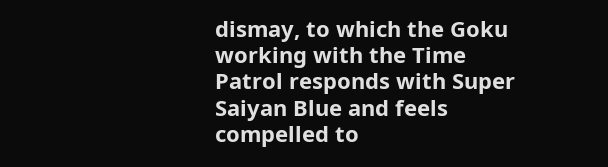dismay, to which the Goku working with the Time Patrol responds with Super Saiyan Blue and feels compelled to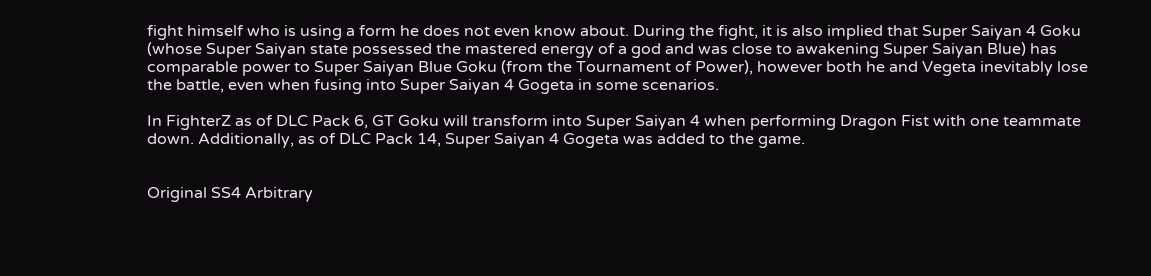fight himself who is using a form he does not even know about. During the fight, it is also implied that Super Saiyan 4 Goku (whose Super Saiyan state possessed the mastered energy of a god and was close to awakening Super Saiyan Blue) has comparable power to Super Saiyan Blue Goku (from the Tournament of Power), however both he and Vegeta inevitably lose the battle, even when fusing into Super Saiyan 4 Gogeta in some scenarios.

In FighterZ as of DLC Pack 6, GT Goku will transform into Super Saiyan 4 when performing Dragon Fist with one teammate down. Additionally, as of DLC Pack 14, Super Saiyan 4 Gogeta was added to the game.


Original SS4 Arbitrary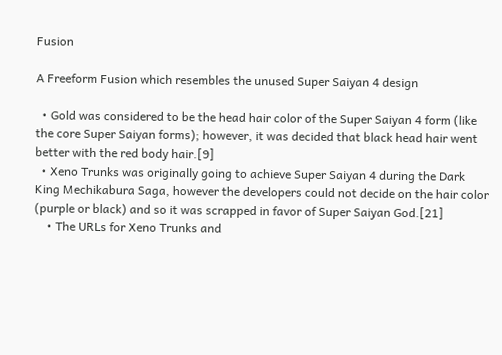Fusion

A Freeform Fusion which resembles the unused Super Saiyan 4 design

  • Gold was considered to be the head hair color of the Super Saiyan 4 form (like the core Super Saiyan forms); however, it was decided that black head hair went better with the red body hair.[9]
  • Xeno Trunks was originally going to achieve Super Saiyan 4 during the Dark King Mechikabura Saga, however the developers could not decide on the hair color (purple or black) and so it was scrapped in favor of Super Saiyan God.[21]
    • The URLs for Xeno Trunks and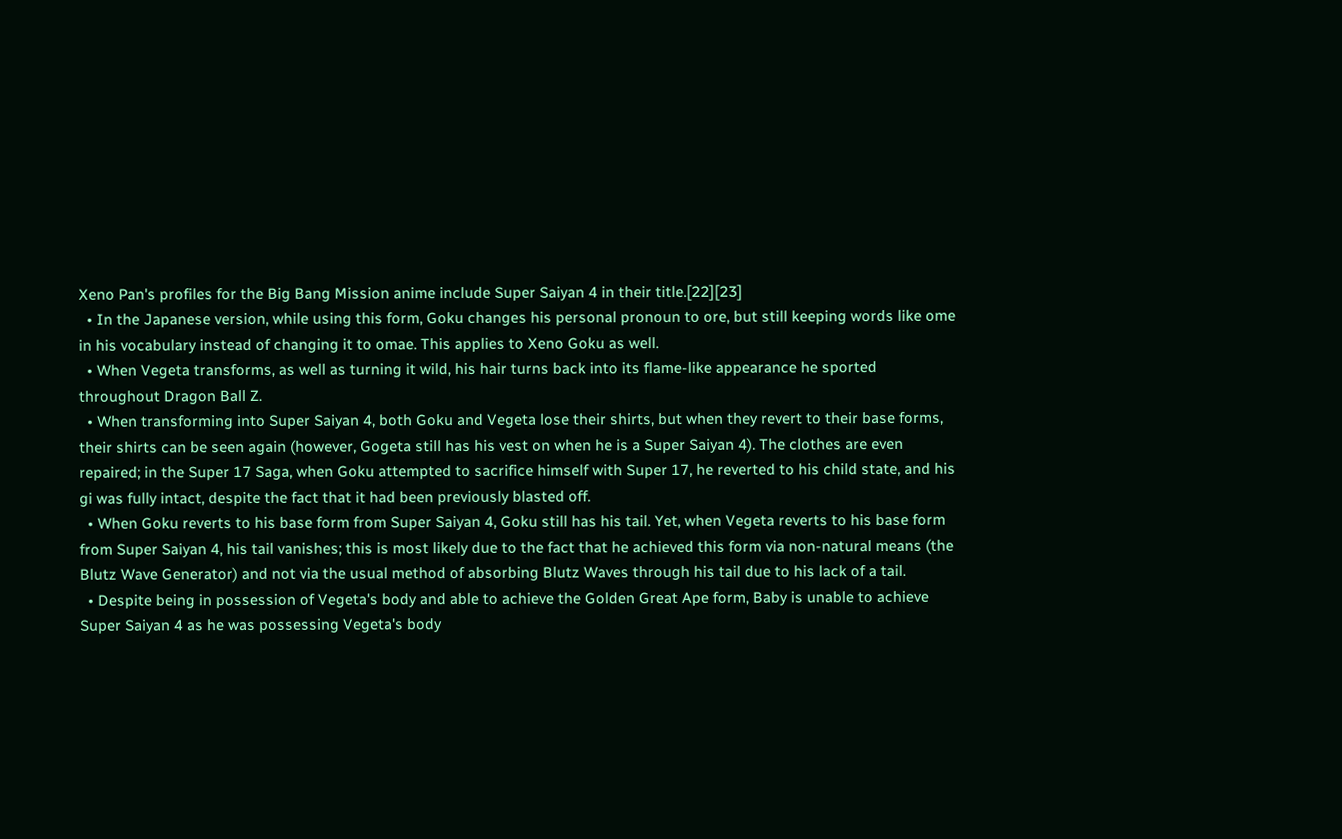Xeno Pan's profiles for the Big Bang Mission anime include Super Saiyan 4 in their title.[22][23]
  • In the Japanese version, while using this form, Goku changes his personal pronoun to ore, but still keeping words like ome in his vocabulary instead of changing it to omae. This applies to Xeno Goku as well.
  • When Vegeta transforms, as well as turning it wild, his hair turns back into its flame-like appearance he sported throughout Dragon Ball Z.
  • When transforming into Super Saiyan 4, both Goku and Vegeta lose their shirts, but when they revert to their base forms, their shirts can be seen again (however, Gogeta still has his vest on when he is a Super Saiyan 4). The clothes are even repaired; in the Super 17 Saga, when Goku attempted to sacrifice himself with Super 17, he reverted to his child state, and his gi was fully intact, despite the fact that it had been previously blasted off.
  • When Goku reverts to his base form from Super Saiyan 4, Goku still has his tail. Yet, when Vegeta reverts to his base form from Super Saiyan 4, his tail vanishes; this is most likely due to the fact that he achieved this form via non-natural means (the Blutz Wave Generator) and not via the usual method of absorbing Blutz Waves through his tail due to his lack of a tail.
  • Despite being in possession of Vegeta's body and able to achieve the Golden Great Ape form, Baby is unable to achieve Super Saiyan 4 as he was possessing Vegeta's body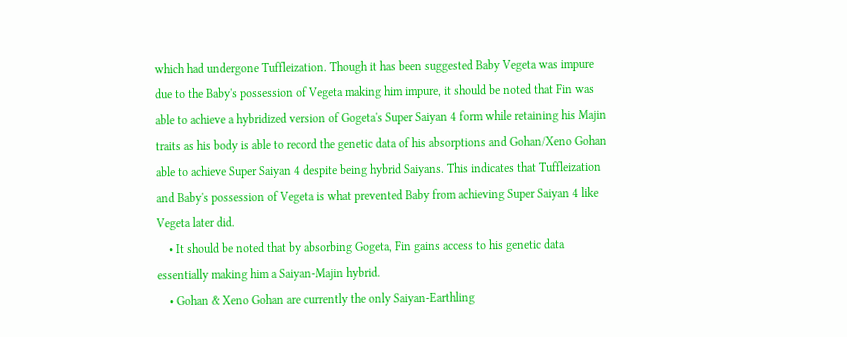which had undergone Tuffleization. Though it has been suggested Baby Vegeta was impure due to the Baby's possession of Vegeta making him impure, it should be noted that Fin was able to achieve a hybridized version of Gogeta's Super Saiyan 4 form while retaining his Majin traits as his body is able to record the genetic data of his absorptions and Gohan/Xeno Gohan able to achieve Super Saiyan 4 despite being hybrid Saiyans. This indicates that Tuffleization and Baby's possession of Vegeta is what prevented Baby from achieving Super Saiyan 4 like Vegeta later did.
    • It should be noted that by absorbing Gogeta, Fin gains access to his genetic data essentially making him a Saiyan-Majin hybrid.
    • Gohan & Xeno Gohan are currently the only Saiyan-Earthling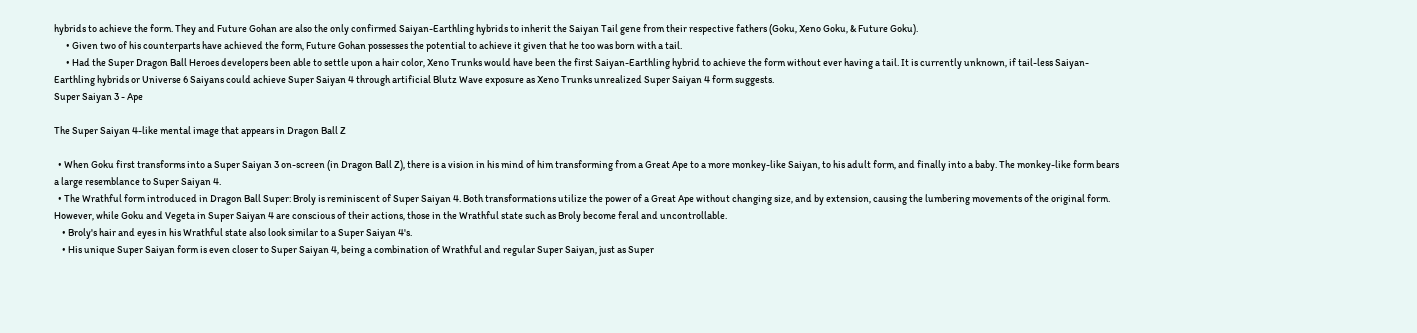hybrids to achieve the form. They and Future Gohan are also the only confirmed Saiyan-Earthling hybrids to inherit the Saiyan Tail gene from their respective fathers (Goku, Xeno Goku, & Future Goku).
      • Given two of his counterparts have achieved the form, Future Gohan possesses the potential to achieve it given that he too was born with a tail.
      • Had the Super Dragon Ball Heroes developers been able to settle upon a hair color, Xeno Trunks would have been the first Saiyan-Earthling hybrid to achieve the form without ever having a tail. It is currently unknown, if tail-less Saiyan-Earthling hybrids or Universe 6 Saiyans could achieve Super Saiyan 4 through artificial Blutz Wave exposure as Xeno Trunks unrealized Super Saiyan 4 form suggests.
Super Saiyan 3 - Ape

The Super Saiyan 4-like mental image that appears in Dragon Ball Z

  • When Goku first transforms into a Super Saiyan 3 on-screen (in Dragon Ball Z), there is a vision in his mind of him transforming from a Great Ape to a more monkey-like Saiyan, to his adult form, and finally into a baby. The monkey-like form bears a large resemblance to Super Saiyan 4.
  • The Wrathful form introduced in Dragon Ball Super: Broly is reminiscent of Super Saiyan 4. Both transformations utilize the power of a Great Ape without changing size, and by extension, causing the lumbering movements of the original form. However, while Goku and Vegeta in Super Saiyan 4 are conscious of their actions, those in the Wrathful state such as Broly become feral and uncontrollable.
    • Broly's hair and eyes in his Wrathful state also look similar to a Super Saiyan 4's.
    • His unique Super Saiyan form is even closer to Super Saiyan 4, being a combination of Wrathful and regular Super Saiyan, just as Super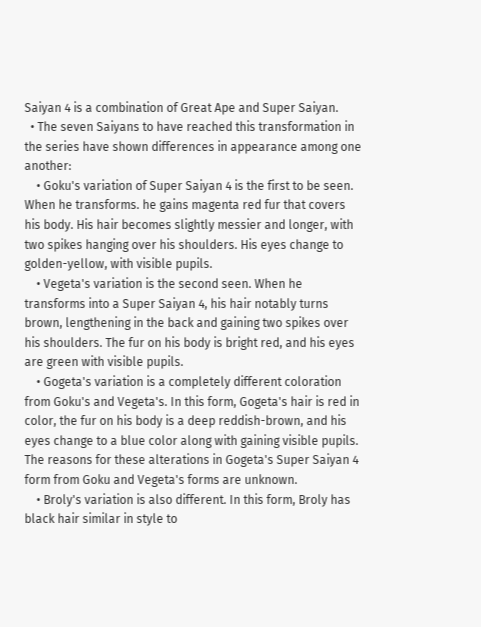Saiyan 4 is a combination of Great Ape and Super Saiyan.
  • The seven Saiyans to have reached this transformation in the series have shown differences in appearance among one another:
    • Goku's variation of Super Saiyan 4 is the first to be seen. When he transforms. he gains magenta red fur that covers his body. His hair becomes slightly messier and longer, with two spikes hanging over his shoulders. His eyes change to golden-yellow, with visible pupils.
    • Vegeta's variation is the second seen. When he transforms into a Super Saiyan 4, his hair notably turns brown, lengthening in the back and gaining two spikes over his shoulders. The fur on his body is bright red, and his eyes are green with visible pupils.
    • Gogeta's variation is a completely different coloration from Goku's and Vegeta's. In this form, Gogeta's hair is red in color, the fur on his body is a deep reddish-brown, and his eyes change to a blue color along with gaining visible pupils. The reasons for these alterations in Gogeta's Super Saiyan 4 form from Goku and Vegeta's forms are unknown.
    • Broly's variation is also different. In this form, Broly has black hair similar in style to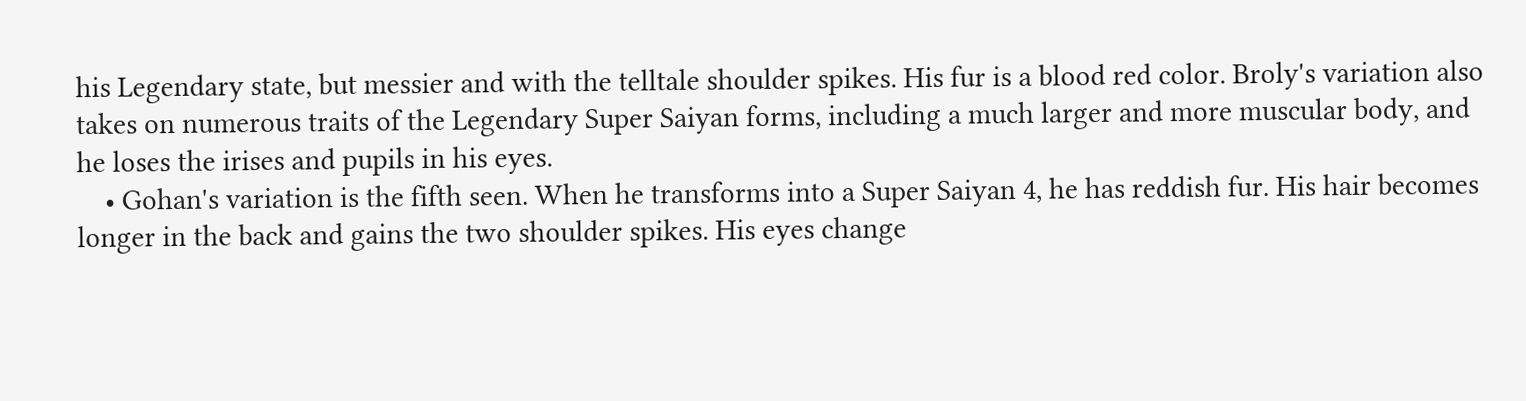his Legendary state, but messier and with the telltale shoulder spikes. His fur is a blood red color. Broly's variation also takes on numerous traits of the Legendary Super Saiyan forms, including a much larger and more muscular body, and he loses the irises and pupils in his eyes.
    • Gohan's variation is the fifth seen. When he transforms into a Super Saiyan 4, he has reddish fur. His hair becomes longer in the back and gains the two shoulder spikes. His eyes change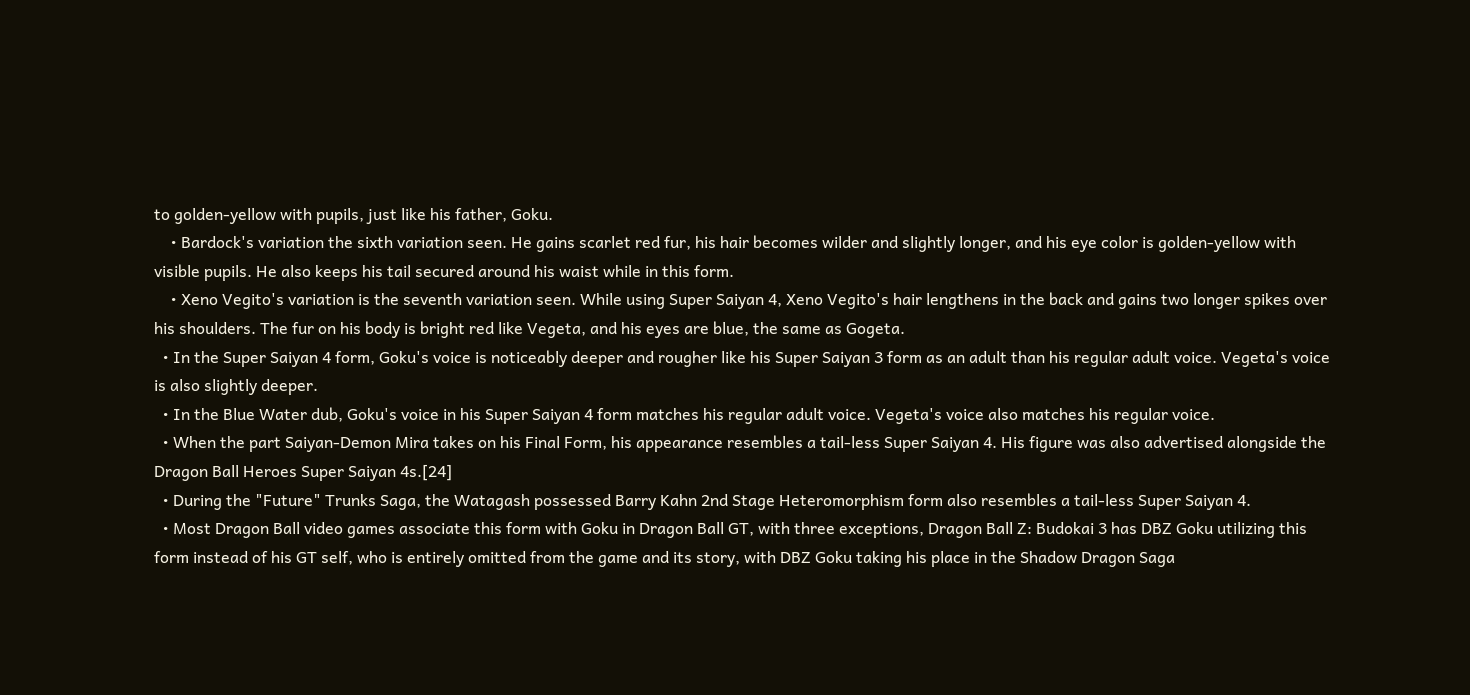to golden-yellow with pupils, just like his father, Goku.
    • Bardock's variation the sixth variation seen. He gains scarlet red fur, his hair becomes wilder and slightly longer, and his eye color is golden-yellow with visible pupils. He also keeps his tail secured around his waist while in this form.
    • Xeno Vegito's variation is the seventh variation seen. While using Super Saiyan 4, Xeno Vegito's hair lengthens in the back and gains two longer spikes over his shoulders. The fur on his body is bright red like Vegeta, and his eyes are blue, the same as Gogeta.
  • In the Super Saiyan 4 form, Goku's voice is noticeably deeper and rougher like his Super Saiyan 3 form as an adult than his regular adult voice. Vegeta's voice is also slightly deeper.
  • In the Blue Water dub, Goku's voice in his Super Saiyan 4 form matches his regular adult voice. Vegeta's voice also matches his regular voice.
  • When the part Saiyan-Demon Mira takes on his Final Form, his appearance resembles a tail-less Super Saiyan 4. His figure was also advertised alongside the Dragon Ball Heroes Super Saiyan 4s.[24]
  • During the "Future" Trunks Saga, the Watagash possessed Barry Kahn 2nd Stage Heteromorphism form also resembles a tail-less Super Saiyan 4.
  • Most Dragon Ball video games associate this form with Goku in Dragon Ball GT, with three exceptions, Dragon Ball Z: Budokai 3 has DBZ Goku utilizing this form instead of his GT self, who is entirely omitted from the game and its story, with DBZ Goku taking his place in the Shadow Dragon Saga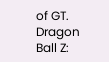of GT. Dragon Ball Z: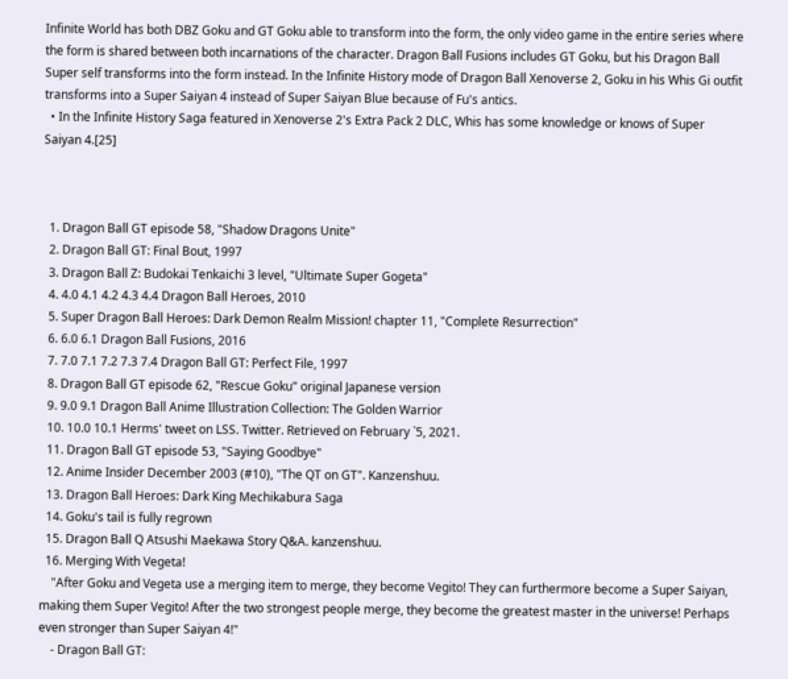Infinite World has both DBZ Goku and GT Goku able to transform into the form, the only video game in the entire series where the form is shared between both incarnations of the character. Dragon Ball Fusions includes GT Goku, but his Dragon Ball Super self transforms into the form instead. In the Infinite History mode of Dragon Ball Xenoverse 2, Goku in his Whis Gi outfit transforms into a Super Saiyan 4 instead of Super Saiyan Blue because of Fu's antics.
  • In the Infinite History Saga featured in Xenoverse 2's Extra Pack 2 DLC, Whis has some knowledge or knows of Super Saiyan 4.[25]



  1. Dragon Ball GT episode 58, "Shadow Dragons Unite"
  2. Dragon Ball GT: Final Bout, 1997
  3. Dragon Ball Z: Budokai Tenkaichi 3 level, "Ultimate Super Gogeta"
  4. 4.0 4.1 4.2 4.3 4.4 Dragon Ball Heroes, 2010
  5. Super Dragon Ball Heroes: Dark Demon Realm Mission! chapter 11, "Complete Resurrection"
  6. 6.0 6.1 Dragon Ball Fusions, 2016
  7. 7.0 7.1 7.2 7.3 7.4 Dragon Ball GT: Perfect File, 1997
  8. Dragon Ball GT episode 62, "Rescue Goku" original Japanese version
  9. 9.0 9.1 Dragon Ball Anime Illustration Collection: The Golden Warrior
  10. 10.0 10.1 Herms' tweet on LSS. Twitter. Retrieved on February `5, 2021.
  11. Dragon Ball GT episode 53, "Saying Goodbye"
  12. Anime Insider December 2003 (#10), "The QT on GT". Kanzenshuu.
  13. Dragon Ball Heroes: Dark King Mechikabura Saga
  14. Goku's tail is fully regrown
  15. Dragon Ball Q Atsushi Maekawa Story Q&A. kanzenshuu.
  16. Merging With Vegeta!
    "After Goku and Vegeta use a merging item to merge, they become Vegito! They can furthermore become a Super Saiyan, making them Super Vegito! After the two strongest people merge, they become the greatest master in the universe! Perhaps even stronger than Super Saiyan 4!"
    - Dragon Ball GT: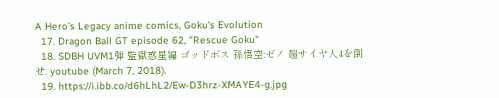A Hero's Legacy anime comics, Goku's Evolution
  17. Dragon Ball GT episode 62, "Rescue Goku"
  18. SDBH UVM1弾 監獄惑星編 ゴッドボス 孫悟空:ゼノ 超サイヤ人4を倒せ. youtube (March 7, 2018).
  19. https://i.ibb.co/d6hLhL2/Ew-D3hrz-XMAYE4-g.jpg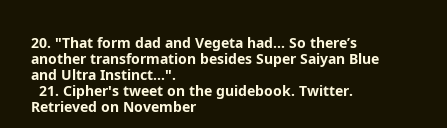20. "That form dad and Vegeta had... So there’s another transformation besides Super Saiyan Blue and Ultra Instinct...".
  21. Cipher's tweet on the guidebook. Twitter. Retrieved on November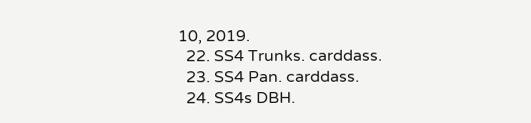10, 2019.
  22. SS4 Trunks. carddass.
  23. SS4 Pan. carddass.
  24. SS4s DBH.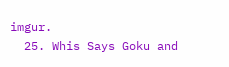imgur.
  25. Whis Says Goku and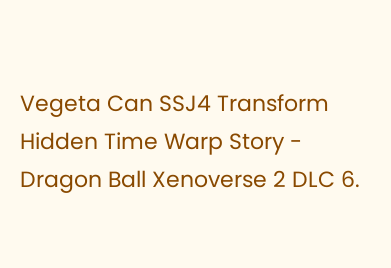Vegeta Can SSJ4 Transform Hidden Time Warp Story - Dragon Ball Xenoverse 2 DLC 6.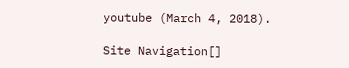youtube (March 4, 2018).

Site Navigation[]